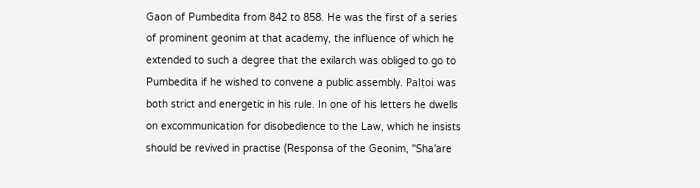Gaon of Pumbedita from 842 to 858. He was the first of a series of prominent geonim at that academy, the influence of which he extended to such a degree that the exilarch was obliged to go to Pumbedita if he wished to convene a public assembly. Palṭoi was both strict and energetic in his rule. In one of his letters he dwells on excommunication for disobedience to the Law, which he insists should be revived in practise (Responsa of the Geonim, "Sha'are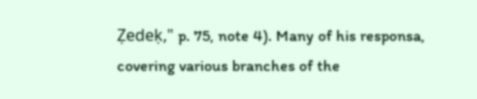Ẓedeḳ," p. 75, note 4). Many of his responsa, covering various branches of the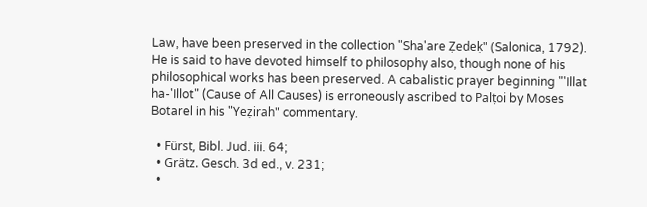Law, have been preserved in the collection "Sha'are Ẓedeḳ" (Salonica, 1792). He is said to have devoted himself to philosophy also, though none of his philosophical works has been preserved. A cabalistic prayer beginning "'Illat ha-'Illot" (Cause of All Causes) is erroneously ascribed to Palṭoi by Moses Botarel in his "Yeẓirah" commentary.

  • Fürst, Bibl. Jud. iii. 64;
  • Grätz. Gesch. 3d ed., v. 231;
  •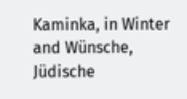Kaminka, in Winter and Wünsche, Jüdische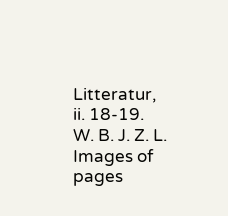Litteratur, ii. 18-19.
W. B. J. Z. L.
Images of pages